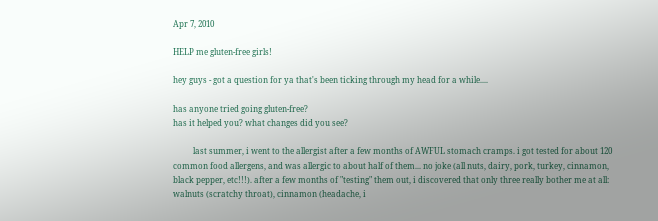Apr 7, 2010

HELP me gluten-free girls!

hey guys - got a question for ya that's been ticking through my head for a while....

has anyone tried going gluten-free?
has it helped you? what changes did you see?

          last summer, i went to the allergist after a few months of AWFUL stomach cramps. i got tested for about 120 common food allergens, and was allergic to about half of them... no joke (all nuts, dairy, pork, turkey, cinnamon, black pepper, etc!!!). after a few months of "testing" them out, i discovered that only three really bother me at all: walnuts (scratchy throat), cinnamon (headache, i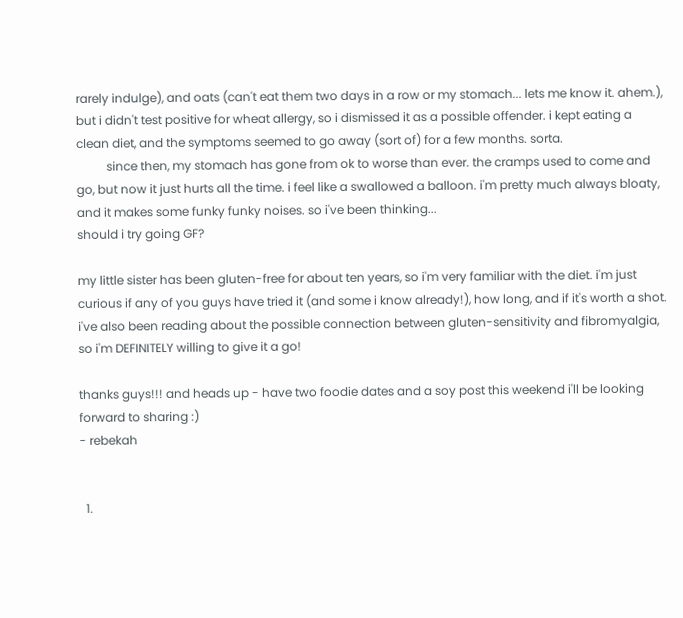rarely indulge), and oats (can't eat them two days in a row or my stomach... lets me know it. ahem.), but i didn't test positive for wheat allergy, so i dismissed it as a possible offender. i kept eating a clean diet, and the symptoms seemed to go away (sort of) for a few months. sorta.
          since then, my stomach has gone from ok to worse than ever. the cramps used to come and go, but now it just hurts all the time. i feel like a swallowed a balloon. i'm pretty much always bloaty, and it makes some funky funky noises. so i've been thinking...
should i try going GF?

my little sister has been gluten-free for about ten years, so i'm very familiar with the diet. i'm just curious if any of you guys have tried it (and some i know already!), how long, and if it's worth a shot. i've also been reading about the possible connection between gluten-sensitivity and fibromyalgia, so i'm DEFINITELY willing to give it a go!

thanks guys!!! and heads up - have two foodie dates and a soy post this weekend i'll be looking forward to sharing :)
- rebekah


  1.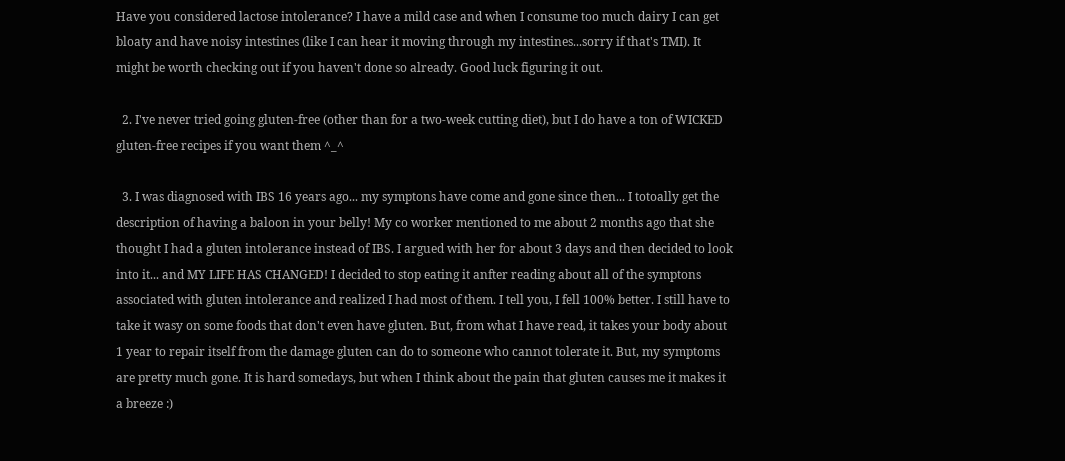Have you considered lactose intolerance? I have a mild case and when I consume too much dairy I can get bloaty and have noisy intestines (like I can hear it moving through my intestines...sorry if that's TMI). It might be worth checking out if you haven't done so already. Good luck figuring it out.

  2. I've never tried going gluten-free (other than for a two-week cutting diet), but I do have a ton of WICKED gluten-free recipes if you want them ^_^

  3. I was diagnosed with IBS 16 years ago... my symptons have come and gone since then... I totoally get the description of having a baloon in your belly! My co worker mentioned to me about 2 months ago that she thought I had a gluten intolerance instead of IBS. I argued with her for about 3 days and then decided to look into it... and MY LIFE HAS CHANGED! I decided to stop eating it anfter reading about all of the symptons associated with gluten intolerance and realized I had most of them. I tell you, I fell 100% better. I still have to take it wasy on some foods that don't even have gluten. But, from what I have read, it takes your body about 1 year to repair itself from the damage gluten can do to someone who cannot tolerate it. But, my symptoms are pretty much gone. It is hard somedays, but when I think about the pain that gluten causes me it makes it a breeze :)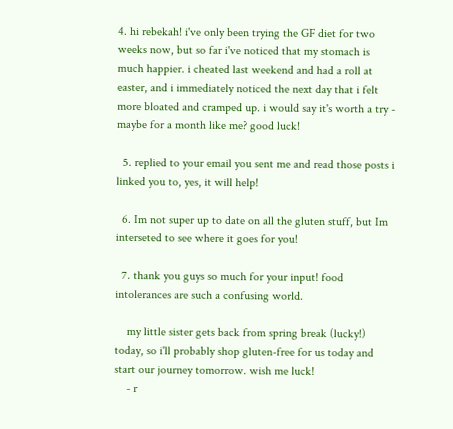4. hi rebekah! i've only been trying the GF diet for two weeks now, but so far i've noticed that my stomach is much happier. i cheated last weekend and had a roll at easter, and i immediately noticed the next day that i felt more bloated and cramped up. i would say it's worth a try - maybe for a month like me? good luck!

  5. replied to your email you sent me and read those posts i linked you to, yes, it will help!

  6. Im not super up to date on all the gluten stuff, but Im interseted to see where it goes for you!

  7. thank you guys so much for your input! food intolerances are such a confusing world.

    my little sister gets back from spring break (lucky!) today, so i'll probably shop gluten-free for us today and start our journey tomorrow. wish me luck!
    - r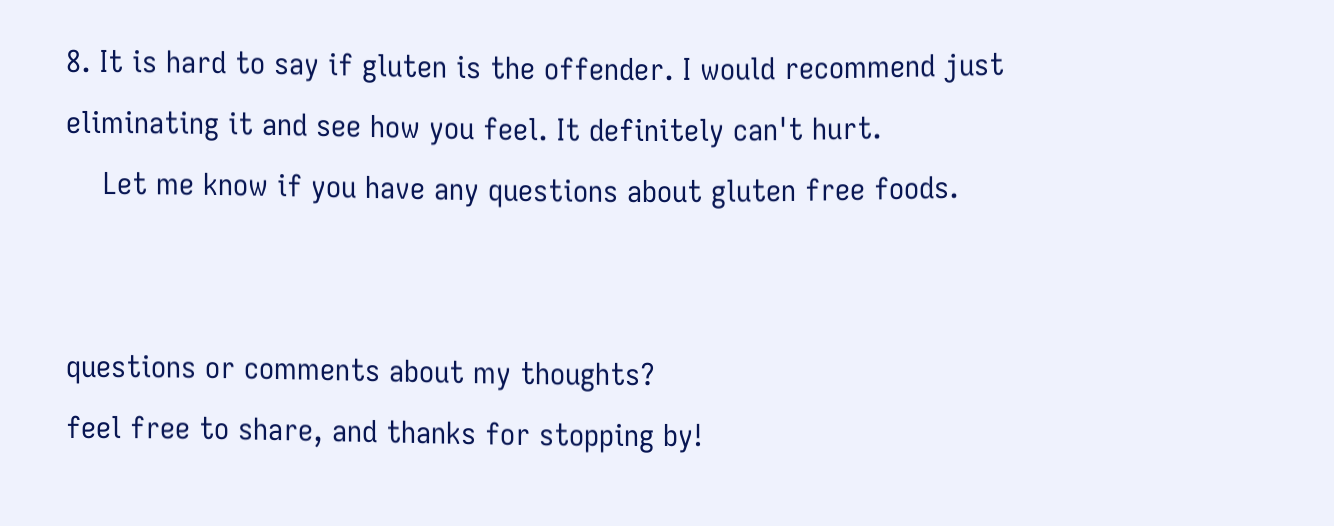8. It is hard to say if gluten is the offender. I would recommend just eliminating it and see how you feel. It definitely can't hurt.
    Let me know if you have any questions about gluten free foods.


questions or comments about my thoughts?
feel free to share, and thanks for stopping by!